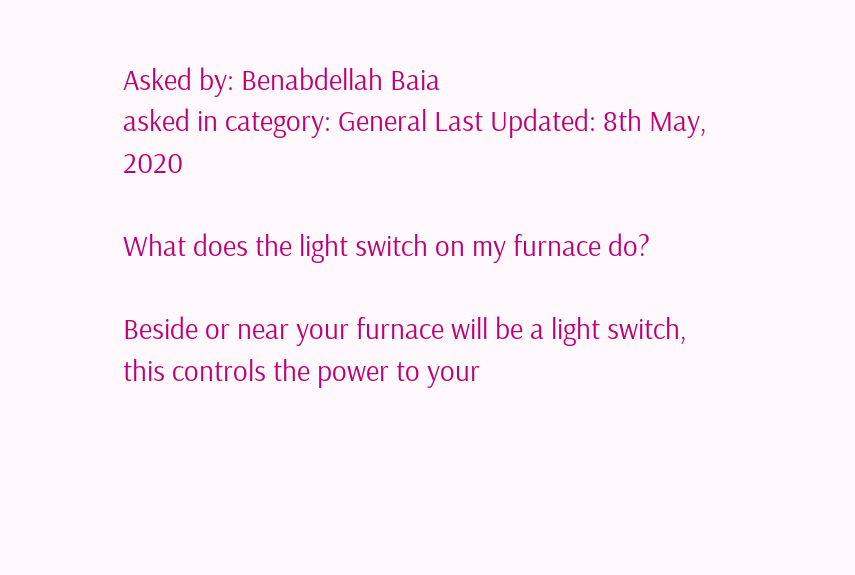Asked by: Benabdellah Baia
asked in category: General Last Updated: 8th May, 2020

What does the light switch on my furnace do?

Beside or near your furnace will be a light switch, this controls the power to your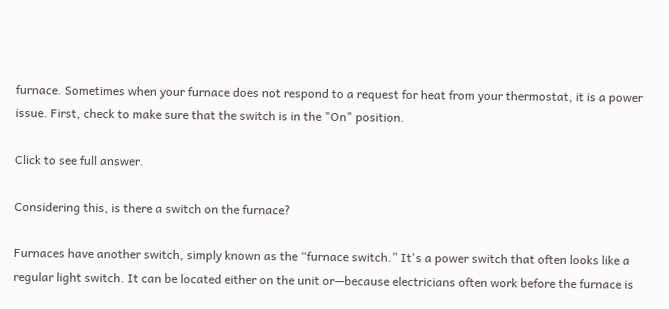furnace. Sometimes when your furnace does not respond to a request for heat from your thermostat, it is a power issue. First, check to make sure that the switch is in the "On" position.

Click to see full answer.

Considering this, is there a switch on the furnace?

Furnaces have another switch, simply known as the “furnace switch.” It's a power switch that often looks like a regular light switch. It can be located either on the unit or—because electricians often work before the furnace is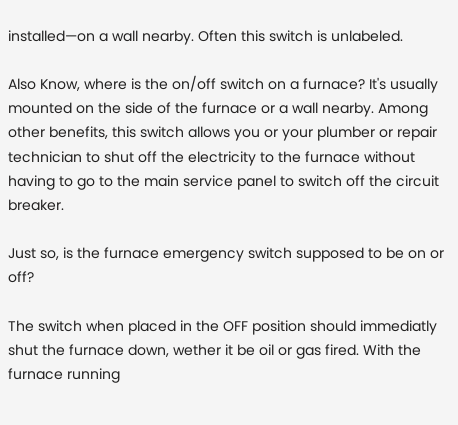installed—on a wall nearby. Often this switch is unlabeled.

Also Know, where is the on/off switch on a furnace? It's usually mounted on the side of the furnace or a wall nearby. Among other benefits, this switch allows you or your plumber or repair technician to shut off the electricity to the furnace without having to go to the main service panel to switch off the circuit breaker.

Just so, is the furnace emergency switch supposed to be on or off?

The switch when placed in the OFF position should immediatly shut the furnace down, wether it be oil or gas fired. With the furnace running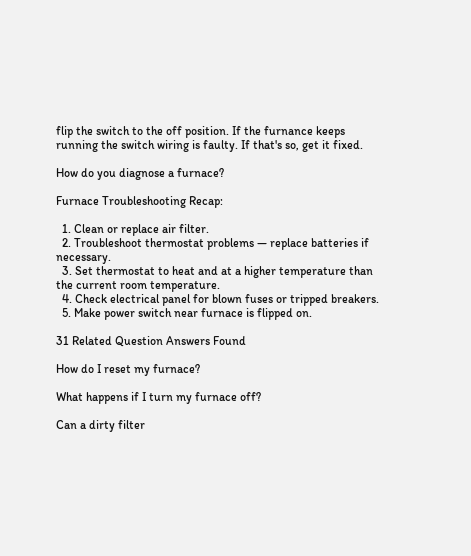flip the switch to the off position. If the furnance keeps running the switch wiring is faulty. If that's so, get it fixed.

How do you diagnose a furnace?

Furnace Troubleshooting Recap:

  1. Clean or replace air filter.
  2. Troubleshoot thermostat problems — replace batteries if necessary.
  3. Set thermostat to heat and at a higher temperature than the current room temperature.
  4. Check electrical panel for blown fuses or tripped breakers.
  5. Make power switch near furnace is flipped on.

31 Related Question Answers Found

How do I reset my furnace?

What happens if I turn my furnace off?

Can a dirty filter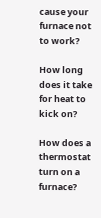cause your furnace not to work?

How long does it take for heat to kick on?

How does a thermostat turn on a furnace?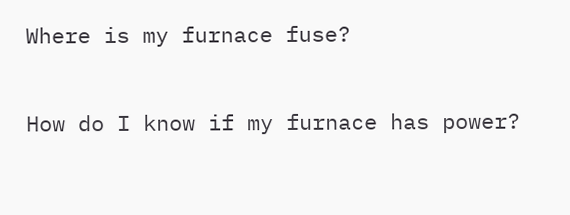Where is my furnace fuse?

How do I know if my furnace has power?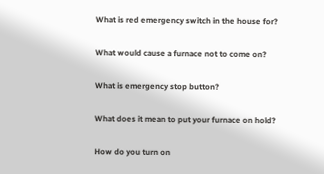What is red emergency switch in the house for?

What would cause a furnace not to come on?

What is emergency stop button?

What does it mean to put your furnace on hold?

How do you turn on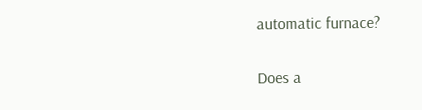automatic furnace?

Does a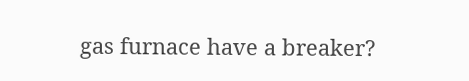gas furnace have a breaker?